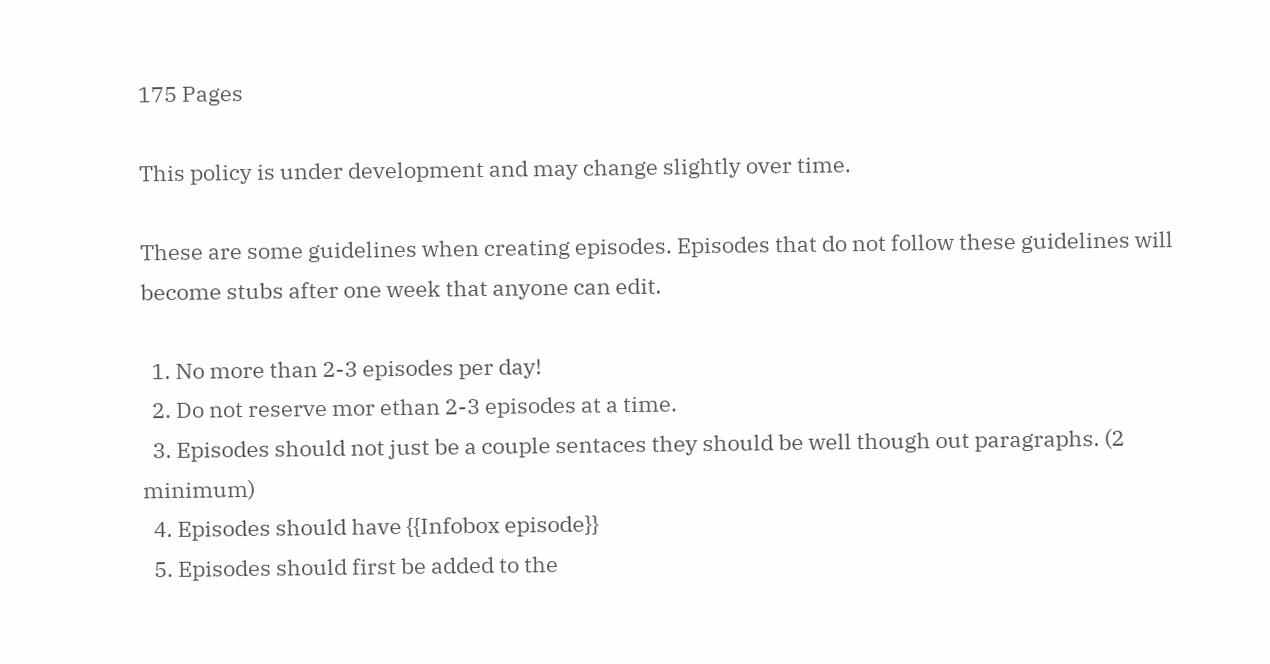175 Pages

This policy is under development and may change slightly over time.

These are some guidelines when creating episodes. Episodes that do not follow these guidelines will become stubs after one week that anyone can edit.

  1. No more than 2-3 episodes per day!
  2. Do not reserve mor ethan 2-3 episodes at a time.
  3. Episodes should not just be a couple sentaces they should be well though out paragraphs. (2 minimum)
  4. Episodes should have {{Infobox episode}}
  5. Episodes should first be added to the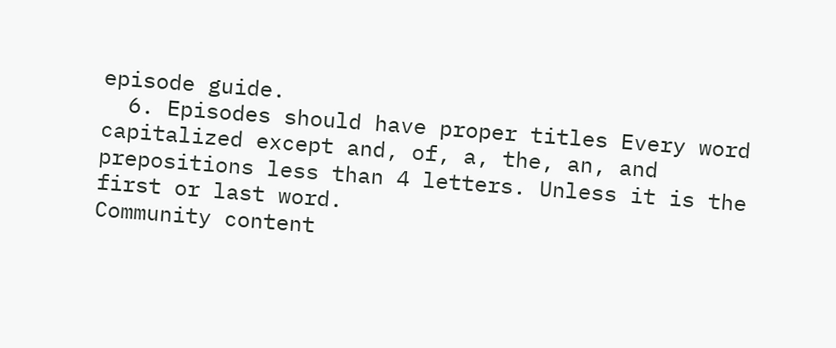episode guide.
  6. Episodes should have proper titles Every word capitalized except and, of, a, the, an, and prepositions less than 4 letters. Unless it is the first or last word.
Community content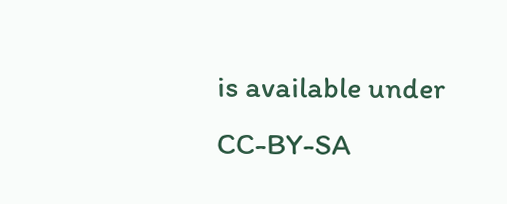is available under CC-BY-SA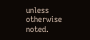unless otherwise noted.